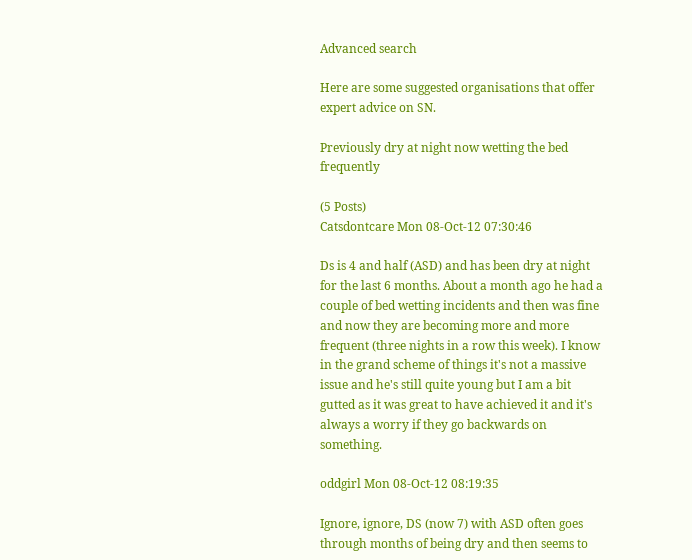Advanced search

Here are some suggested organisations that offer expert advice on SN.

Previously dry at night now wetting the bed frequently

(5 Posts)
Catsdontcare Mon 08-Oct-12 07:30:46

Ds is 4 and half (ASD) and has been dry at night for the last 6 months. About a month ago he had a couple of bed wetting incidents and then was fine and now they are becoming more and more frequent (three nights in a row this week). I know in the grand scheme of things it's not a massive issue and he's still quite young but I am a bit gutted as it was great to have achieved it and it's always a worry if they go backwards on something.

oddgirl Mon 08-Oct-12 08:19:35

Ignore, ignore, DS (now 7) with ASD often goes through months of being dry and then seems to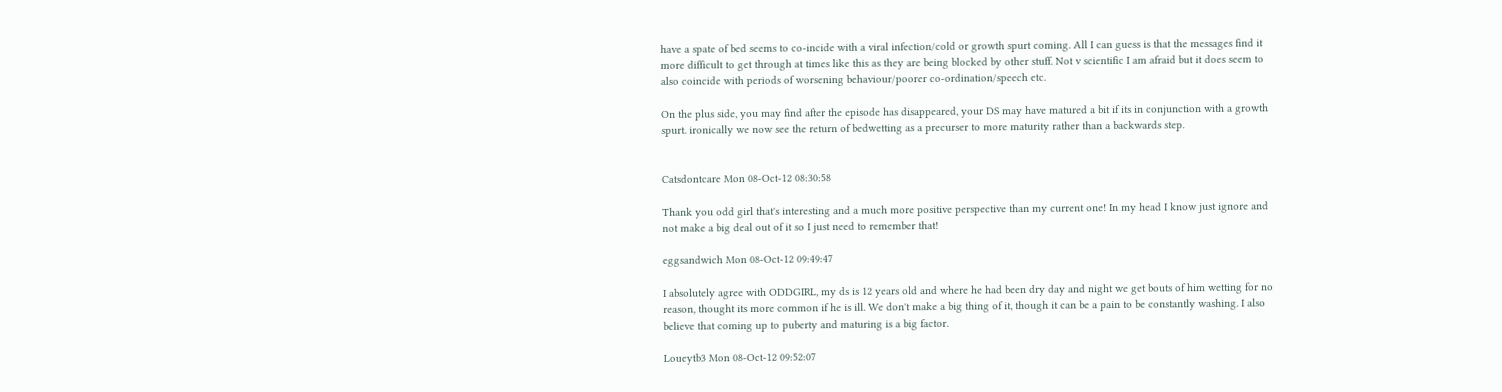have a spate of bed seems to co-incide with a viral infection/cold or growth spurt coming. All I can guess is that the messages find it more difficult to get through at times like this as they are being blocked by other stuff. Not v scientific I am afraid but it does seem to also coincide with periods of worsening behaviour/poorer co-ordination/speech etc.

On the plus side, you may find after the episode has disappeared, your DS may have matured a bit if its in conjunction with a growth spurt. ironically we now see the return of bedwetting as a precurser to more maturity rather than a backwards step.


Catsdontcare Mon 08-Oct-12 08:30:58

Thank you odd girl that's interesting and a much more positive perspective than my current one! In my head I know just ignore and not make a big deal out of it so I just need to remember that!

eggsandwich Mon 08-Oct-12 09:49:47

I absolutely agree with ODDGIRL, my ds is 12 years old and where he had been dry day and night we get bouts of him wetting for no reason, thought its more common if he is ill. We don't make a big thing of it, though it can be a pain to be constantly washing. I also believe that coming up to puberty and maturing is a big factor.

Loueytb3 Mon 08-Oct-12 09:52:07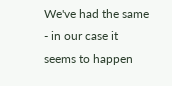We've had the same - in our case it seems to happen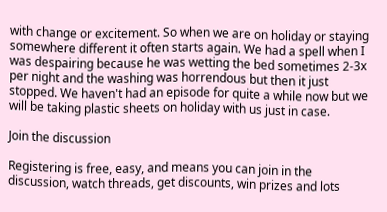with change or excitement. So when we are on holiday or staying somewhere different it often starts again. We had a spell when I was despairing because he was wetting the bed sometimes 2-3x per night and the washing was horrendous but then it just stopped. We haven't had an episode for quite a while now but we will be taking plastic sheets on holiday with us just in case.

Join the discussion

Registering is free, easy, and means you can join in the discussion, watch threads, get discounts, win prizes and lots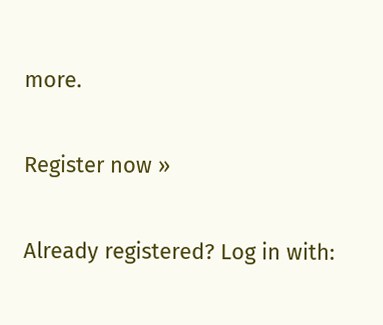more.

Register now »

Already registered? Log in with: